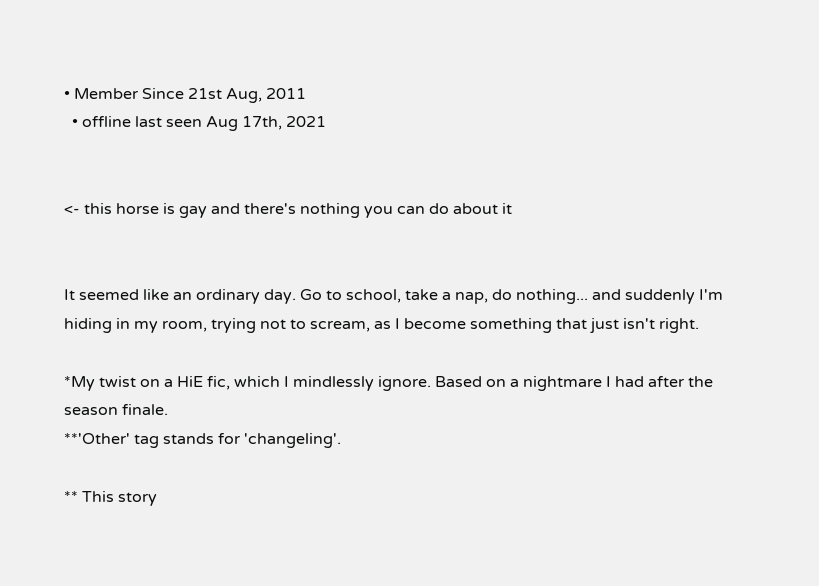• Member Since 21st Aug, 2011
  • offline last seen Aug 17th, 2021


<- this horse is gay and there's nothing you can do about it


It seemed like an ordinary day. Go to school, take a nap, do nothing... and suddenly I'm hiding in my room, trying not to scream, as I become something that just isn't right.

*My twist on a HiE fic, which I mindlessly ignore. Based on a nightmare I had after the season finale.
**'Other' tag stands for 'changeling'.

** This story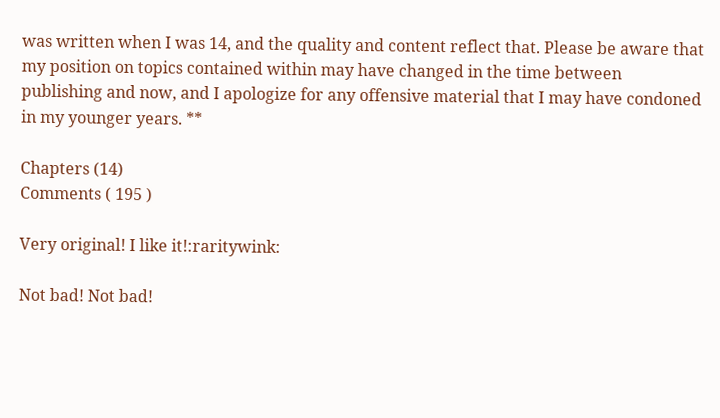was written when I was 14, and the quality and content reflect that. Please be aware that my position on topics contained within may have changed in the time between publishing and now, and I apologize for any offensive material that I may have condoned in my younger years. **

Chapters (14)
Comments ( 195 )

Very original! I like it!:raritywink:

Not bad! Not bad!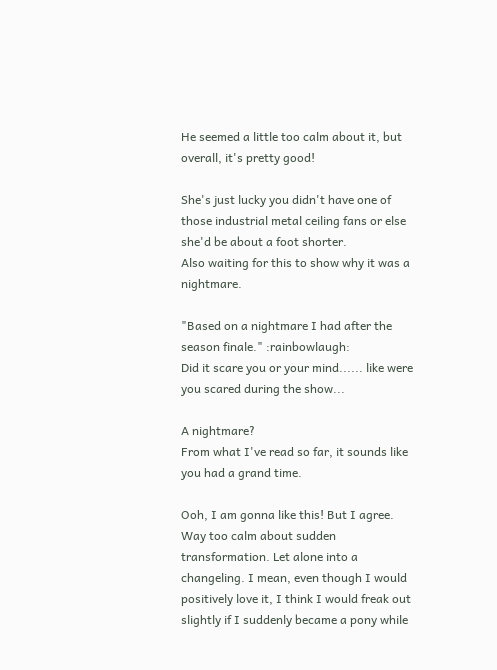He seemed a little too calm about it, but overall, it's pretty good!

She's just lucky you didn't have one of those industrial metal ceiling fans or else she'd be about a foot shorter.
Also waiting for this to show why it was a nightmare.

"Based on a nightmare I had after the season finale." :rainbowlaugh:
Did it scare you or your mind...... like were you scared during the show...

A nightmare?
From what I've read so far, it sounds like you had a grand time.

Ooh, I am gonna like this! But I agree. Way too calm about sudden transformation. Let alone into a changeling. I mean, even though I would positively love it, I think I would freak out slightly if I suddenly became a pony while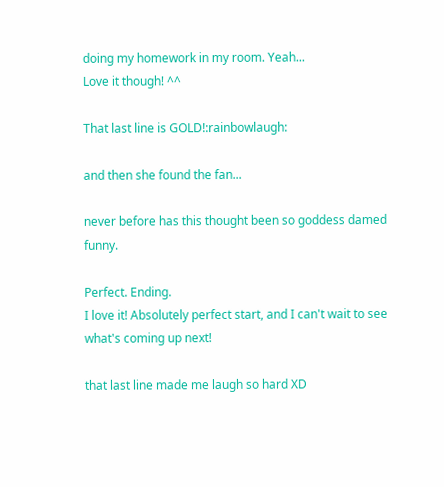doing my homework in my room. Yeah...
Love it though! ^^

That last line is GOLD!:rainbowlaugh:

and then she found the fan...

never before has this thought been so goddess damed funny.

Perfect. Ending.
I love it! Absolutely perfect start, and I can't wait to see what's coming up next!

that last line made me laugh so hard XD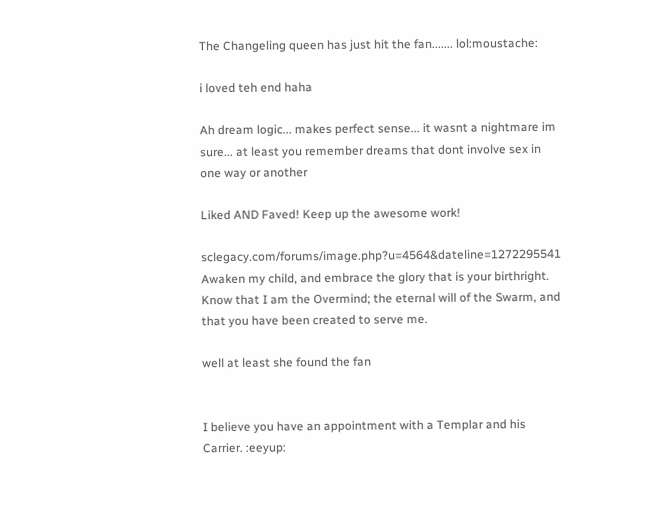The Changeling queen has just hit the fan....... lol:moustache:

i loved teh end haha

Ah dream logic... makes perfect sense... it wasnt a nightmare im sure... at least you remember dreams that dont involve sex in one way or another

Liked AND Faved! Keep up the awesome work!

sclegacy.com/forums/image.php?u=4564&dateline=1272295541 Awaken my child, and embrace the glory that is your birthright. Know that I am the Overmind; the eternal will of the Swarm, and that you have been created to serve me.

well at least she found the fan


I believe you have an appointment with a Templar and his Carrier. :eeyup: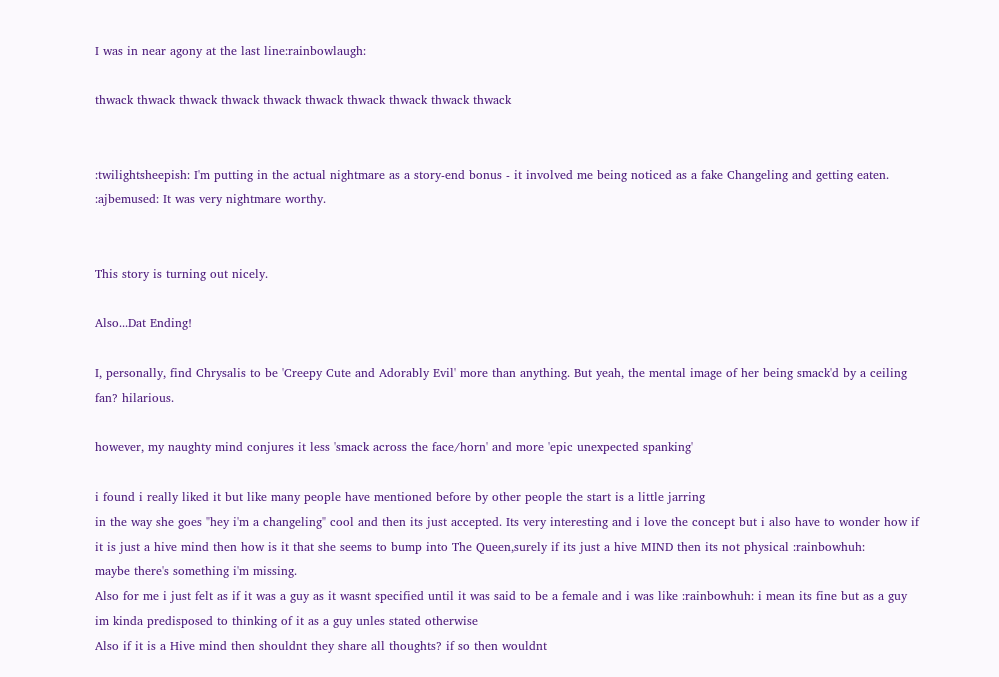I was in near agony at the last line:rainbowlaugh:

thwack thwack thwack thwack thwack thwack thwack thwack thwack thwack


:twilightsheepish: I'm putting in the actual nightmare as a story-end bonus - it involved me being noticed as a fake Changeling and getting eaten. :ajbemused: It was very nightmare worthy.


This story is turning out nicely.

Also...Dat Ending!

I, personally, find Chrysalis to be 'Creepy Cute and Adorably Evil' more than anything. But yeah, the mental image of her being smack'd by a ceiling fan? hilarious.

however, my naughty mind conjures it less 'smack across the face/horn' and more 'epic unexpected spanking'

i found i really liked it but like many people have mentioned before by other people the start is a little jarring
in the way she goes "hey i'm a changeling" cool and then its just accepted. Its very interesting and i love the concept but i also have to wonder how if it is just a hive mind then how is it that she seems to bump into The Queen,surely if its just a hive MIND then its not physical :rainbowhuh:
maybe there's something i'm missing.
Also for me i just felt as if it was a guy as it wasnt specified until it was said to be a female and i was like :rainbowhuh: i mean its fine but as a guy im kinda predisposed to thinking of it as a guy unles stated otherwise
Also if it is a Hive mind then shouldnt they share all thoughts? if so then wouldnt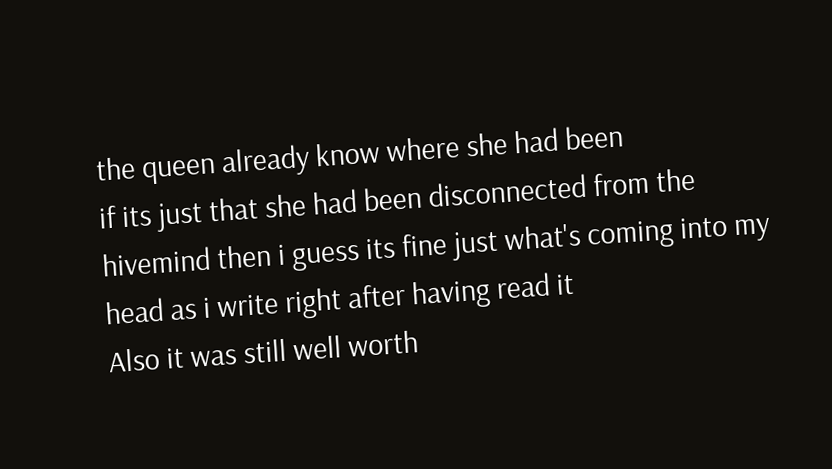the queen already know where she had been
if its just that she had been disconnected from the hivemind then i guess its fine just what's coming into my head as i write right after having read it
Also it was still well worth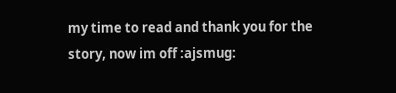my time to read and thank you for the story, now im off :ajsmug: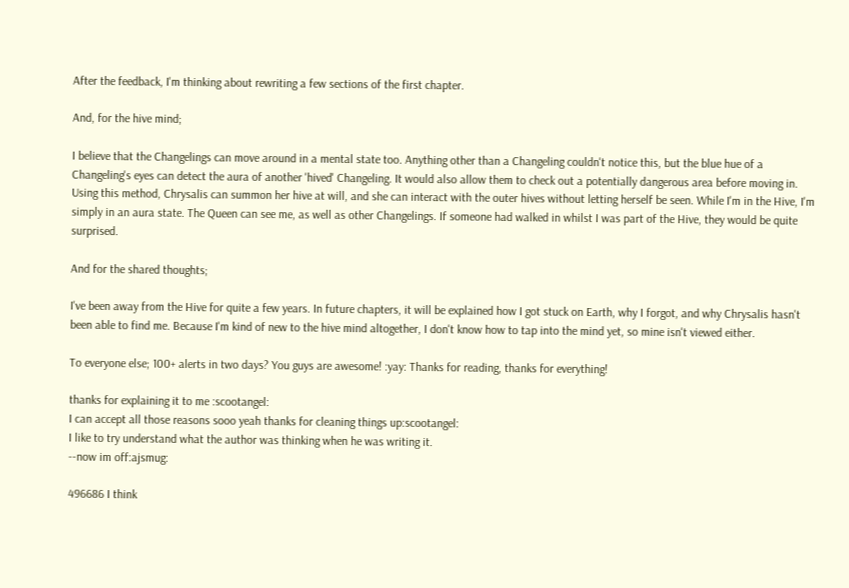After the feedback, I'm thinking about rewriting a few sections of the first chapter.

And, for the hive mind;

I believe that the Changelings can move around in a mental state too. Anything other than a Changeling couldn't notice this, but the blue hue of a Changeling's eyes can detect the aura of another 'hived' Changeling. It would also allow them to check out a potentially dangerous area before moving in. Using this method, Chrysalis can summon her hive at will, and she can interact with the outer hives without letting herself be seen. While I'm in the Hive, I'm simply in an aura state. The Queen can see me, as well as other Changelings. If someone had walked in whilst I was part of the Hive, they would be quite surprised.

And for the shared thoughts;

I've been away from the Hive for quite a few years. In future chapters, it will be explained how I got stuck on Earth, why I forgot, and why Chrysalis hasn't been able to find me. Because I'm kind of new to the hive mind altogether, I don't know how to tap into the mind yet, so mine isn't viewed either.

To everyone else; 100+ alerts in two days? You guys are awesome! :yay: Thanks for reading, thanks for everything!

thanks for explaining it to me :scootangel:
I can accept all those reasons sooo yeah thanks for cleaning things up:scootangel:
I like to try understand what the author was thinking when he was writing it.
--now im off:ajsmug:

496686 I think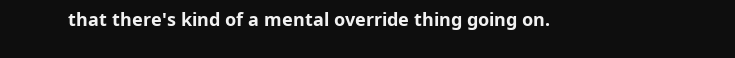that there's kind of a mental override thing going on.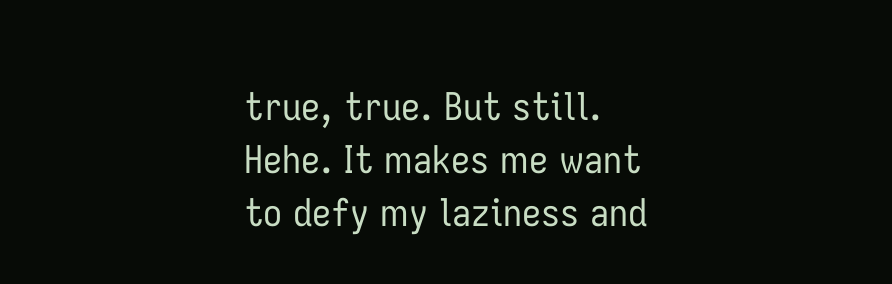true, true. But still.
Hehe. It makes me want to defy my laziness and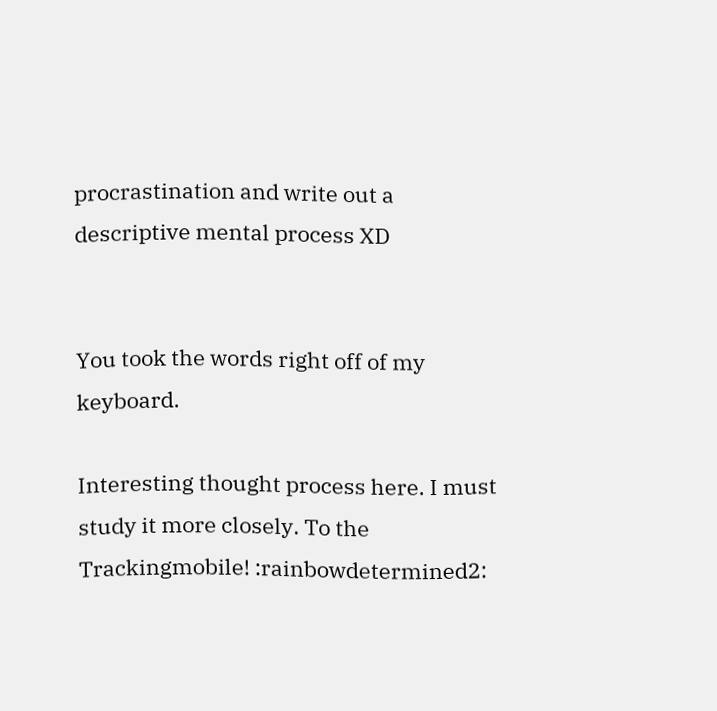procrastination and write out a descriptive mental process XD


You took the words right off of my keyboard.

Interesting thought process here. I must study it more closely. To the Trackingmobile! :rainbowdetermined2: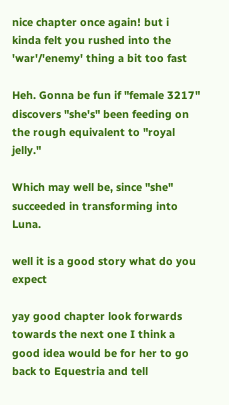nice chapter once again! but i kinda felt you rushed into the 'war'/'enemy' thing a bit too fast

Heh. Gonna be fun if "female 3217" discovers "she's" been feeding on the rough equivalent to "royal jelly."

Which may well be, since "she" succeeded in transforming into Luna.

well it is a good story what do you expect

yay good chapter look forwards towards the next one I think a good idea would be for her to go back to Equestria and tell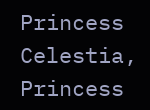Princess Celestia, Princess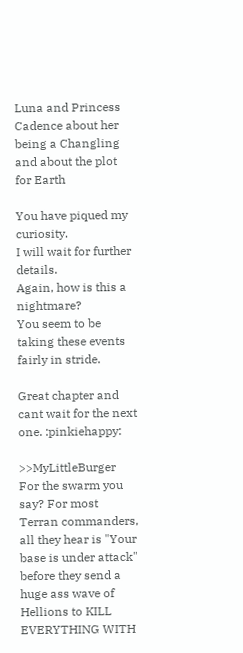Luna and Princess Cadence about her being a Changling and about the plot for Earth

You have piqued my curiosity.
I will wait for further details.
Again, how is this a nightmare?
You seem to be taking these events fairly in stride.

Great chapter and cant wait for the next one. :pinkiehappy:

>>MyLittleBurger For the swarm you say? For most Terran commanders, all they hear is "Your base is under attack" before they send a huge ass wave of Hellions to KILL EVERYTHING WITH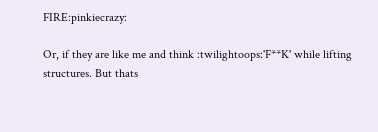FIRE:pinkiecrazy:

Or, if they are like me and think :twilightoops:'F**K' while lifting structures. But thats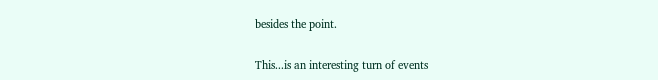besides the point.

This...is an interesting turn of events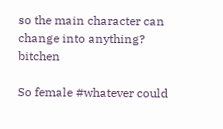so the main character can change into anything? bitchen

So female #whatever could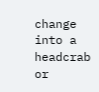change into a headcrab or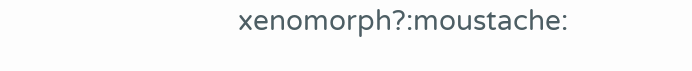xenomorph?:moustache: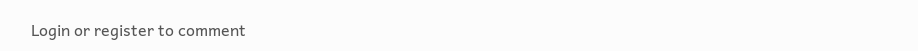Login or register to comment